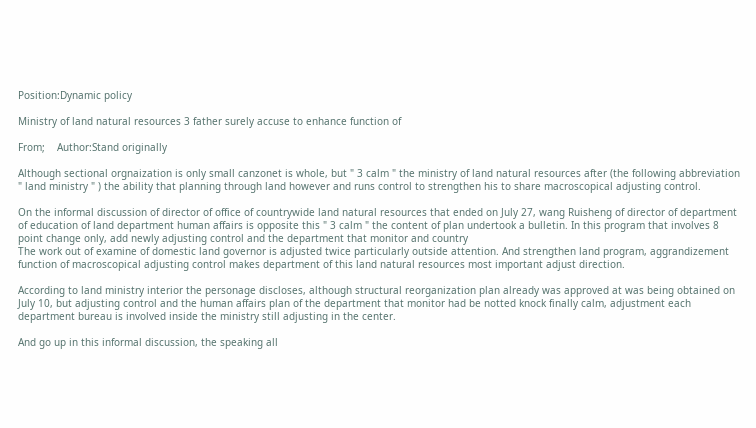Position:Dynamic policy

Ministry of land natural resources 3 father surely accuse to enhance function of

From;    Author:Stand originally

Although sectional orgnaization is only small canzonet is whole, but " 3 calm " the ministry of land natural resources after (the following abbreviation " land ministry " ) the ability that planning through land however and runs control to strengthen his to share macroscopical adjusting control.

On the informal discussion of director of office of countrywide land natural resources that ended on July 27, wang Ruisheng of director of department of education of land department human affairs is opposite this " 3 calm " the content of plan undertook a bulletin. In this program that involves 8 point change only, add newly adjusting control and the department that monitor and country
The work out of examine of domestic land governor is adjusted twice particularly outside attention. And strengthen land program, aggrandizement function of macroscopical adjusting control makes department of this land natural resources most important adjust direction.

According to land ministry interior the personage discloses, although structural reorganization plan already was approved at was being obtained on July 10, but adjusting control and the human affairs plan of the department that monitor had be notted knock finally calm, adjustment each department bureau is involved inside the ministry still adjusting in the center.

And go up in this informal discussion, the speaking all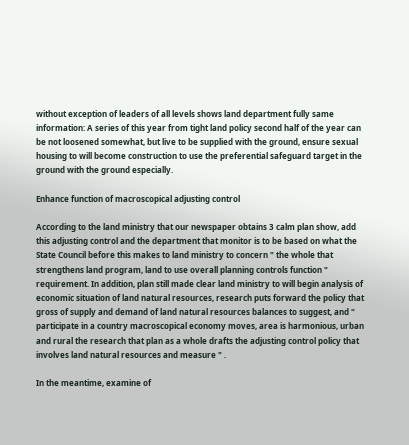without exception of leaders of all levels shows land department fully same information: A series of this year from tight land policy second half of the year can be not loosened somewhat, but live to be supplied with the ground, ensure sexual housing to will become construction to use the preferential safeguard target in the ground with the ground especially.

Enhance function of macroscopical adjusting control

According to the land ministry that our newspaper obtains 3 calm plan show, add this adjusting control and the department that monitor is to be based on what the State Council before this makes to land ministry to concern " the whole that strengthens land program, land to use overall planning controls function " requirement. In addition, plan still made clear land ministry to will begin analysis of economic situation of land natural resources, research puts forward the policy that gross of supply and demand of land natural resources balances to suggest, and " participate in a country macroscopical economy moves, area is harmonious, urban and rural the research that plan as a whole drafts the adjusting control policy that involves land natural resources and measure " .

In the meantime, examine of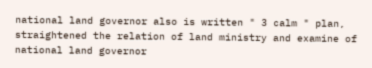national land governor also is written " 3 calm " plan, straightened the relation of land ministry and examine of national land governor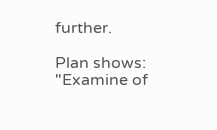further.

Plan shows: "Examine of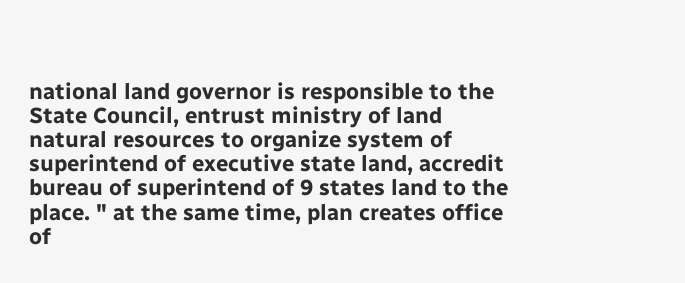national land governor is responsible to the State Council, entrust ministry of land natural resources to organize system of superintend of executive state land, accredit bureau of superintend of 9 states land to the place. " at the same time, plan creates office of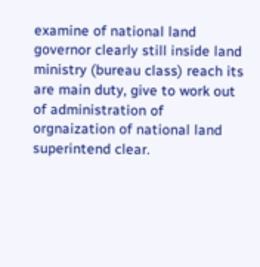examine of national land governor clearly still inside land ministry (bureau class) reach its are main duty, give to work out of administration of orgnaization of national land superintend clear.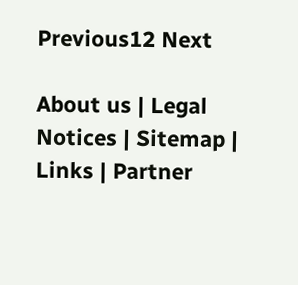Previous12 Next

About us | Legal Notices | Sitemap | Links | Partner